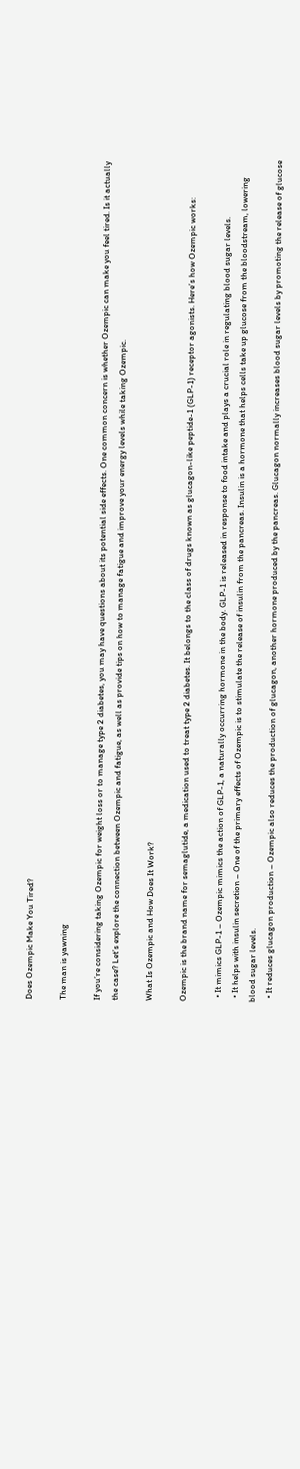Does Ozempic Make You Tired?

The man is yawning

If you’re considering taking Ozempic for weight loss or to manage type 2 diabetes, you may have questions about its potential side effects. One common concern is whether Ozempic can make you feel tired. Is it actually the case? Let’s explore the connection between Ozempic and fatigue, as well as provide tips on how to manage fatigue and improve your energy levels while taking Ozempic.

What Is Ozempic and How Does It Work?

Ozempic is the brand name for semaglutide, a medication used to treat type 2 diabetes. It belongs to the class of drugs known as glucagon-like peptide-1 (GLP-1) receptor agonists. Here’s how Ozempic works:

  • It mimics GLP-1 – Ozempic mimics the action of GLP-1, a naturally occurring hormone in the body. GLP-1 is released in response to food intake and plays a crucial role in regulating blood sugar levels.
  • It helps with insulin secretion – One of the primary effects of Ozempic is to stimulate the release of insulin from the pancreas. Insulin is a hormone that helps cells take up glucose from the bloodstream, lowering blood sugar levels.
  • It reduces glucagon production – Ozempic also reduces the production of glucagon, another hormone produced by the pancreas. Glucagon normally increases blood sugar levels by promoting the release of glucose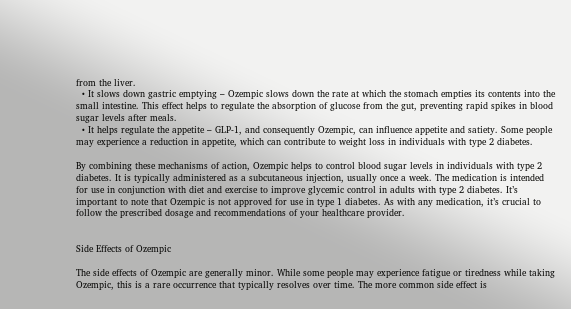from the liver.
  • It slows down gastric emptying – Ozempic slows down the rate at which the stomach empties its contents into the small intestine. This effect helps to regulate the absorption of glucose from the gut, preventing rapid spikes in blood sugar levels after meals.
  • It helps regulate the appetite – GLP-1, and consequently Ozempic, can influence appetite and satiety. Some people may experience a reduction in appetite, which can contribute to weight loss in individuals with type 2 diabetes.

By combining these mechanisms of action, Ozempic helps to control blood sugar levels in individuals with type 2 diabetes. It is typically administered as a subcutaneous injection, usually once a week. The medication is intended for use in conjunction with diet and exercise to improve glycemic control in adults with type 2 diabetes. It’s important to note that Ozempic is not approved for use in type 1 diabetes. As with any medication, it’s crucial to follow the prescribed dosage and recommendations of your healthcare provider.


Side Effects of Ozempic

The side effects of Ozempic are generally minor. While some people may experience fatigue or tiredness while taking Ozempic, this is a rare occurrence that typically resolves over time. The more common side effect is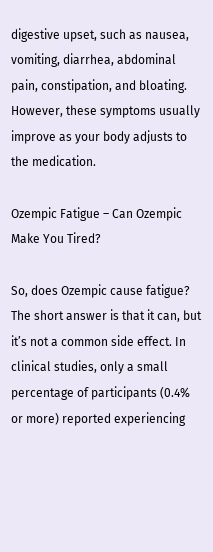digestive upset, such as nausea, vomiting, diarrhea, abdominal pain, constipation, and bloating. However, these symptoms usually improve as your body adjusts to the medication.

Ozempic Fatigue – Can Ozempic Make You Tired?

So, does Ozempic cause fatigue? The short answer is that it can, but it’s not a common side effect. In clinical studies, only a small percentage of participants (0.4% or more) reported experiencing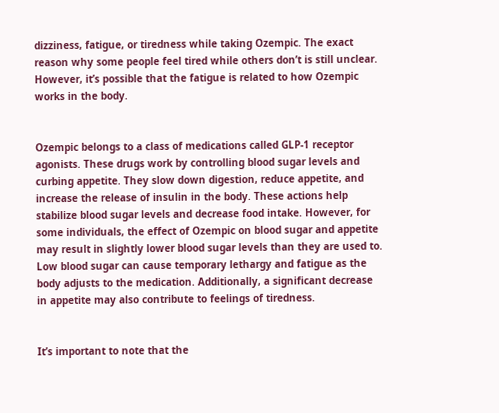dizziness, fatigue, or tiredness while taking Ozempic. The exact reason why some people feel tired while others don’t is still unclear. However, it’s possible that the fatigue is related to how Ozempic works in the body.


Ozempic belongs to a class of medications called GLP-1 receptor agonists. These drugs work by controlling blood sugar levels and curbing appetite. They slow down digestion, reduce appetite, and increase the release of insulin in the body. These actions help stabilize blood sugar levels and decrease food intake. However, for some individuals, the effect of Ozempic on blood sugar and appetite may result in slightly lower blood sugar levels than they are used to. Low blood sugar can cause temporary lethargy and fatigue as the body adjusts to the medication. Additionally, a significant decrease in appetite may also contribute to feelings of tiredness.


It’s important to note that the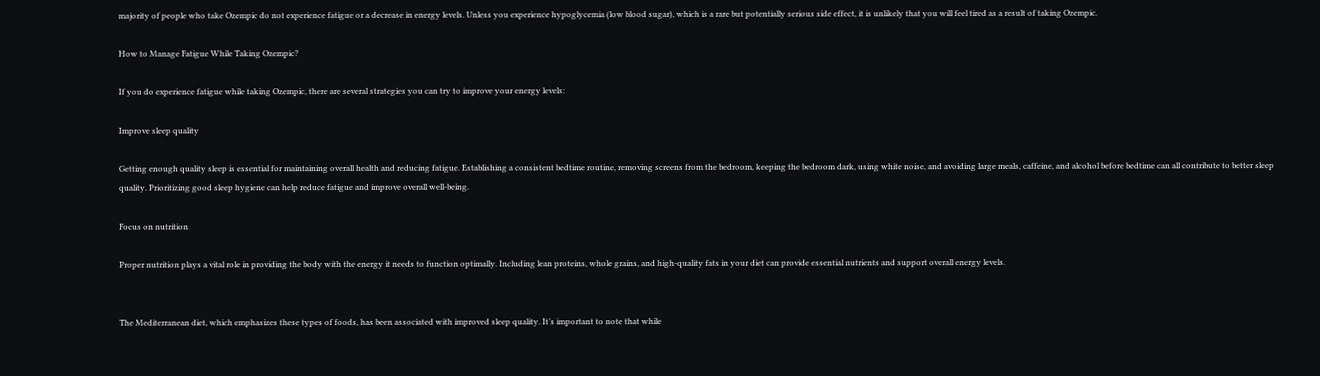majority of people who take Ozempic do not experience fatigue or a decrease in energy levels. Unless you experience hypoglycemia (low blood sugar), which is a rare but potentially serious side effect, it is unlikely that you will feel tired as a result of taking Ozempic.

How to Manage Fatigue While Taking Ozempic?

If you do experience fatigue while taking Ozempic, there are several strategies you can try to improve your energy levels:

Improve sleep quality

Getting enough quality sleep is essential for maintaining overall health and reducing fatigue. Establishing a consistent bedtime routine, removing screens from the bedroom, keeping the bedroom dark, using white noise, and avoiding large meals, caffeine, and alcohol before bedtime can all contribute to better sleep quality. Prioritizing good sleep hygiene can help reduce fatigue and improve overall well-being.

Focus on nutrition

Proper nutrition plays a vital role in providing the body with the energy it needs to function optimally. Including lean proteins, whole grains, and high-quality fats in your diet can provide essential nutrients and support overall energy levels.


The Mediterranean diet, which emphasizes these types of foods, has been associated with improved sleep quality. It’s important to note that while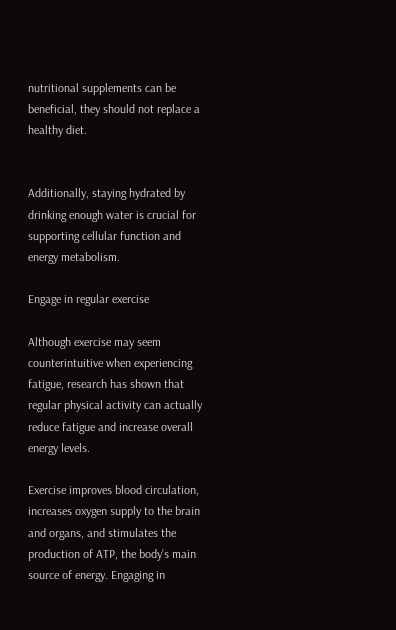nutritional supplements can be beneficial, they should not replace a healthy diet.


Additionally, staying hydrated by drinking enough water is crucial for supporting cellular function and energy metabolism.

Engage in regular exercise

Although exercise may seem counterintuitive when experiencing fatigue, research has shown that regular physical activity can actually reduce fatigue and increase overall energy levels.

Exercise improves blood circulation, increases oxygen supply to the brain and organs, and stimulates the production of ATP, the body’s main source of energy. Engaging in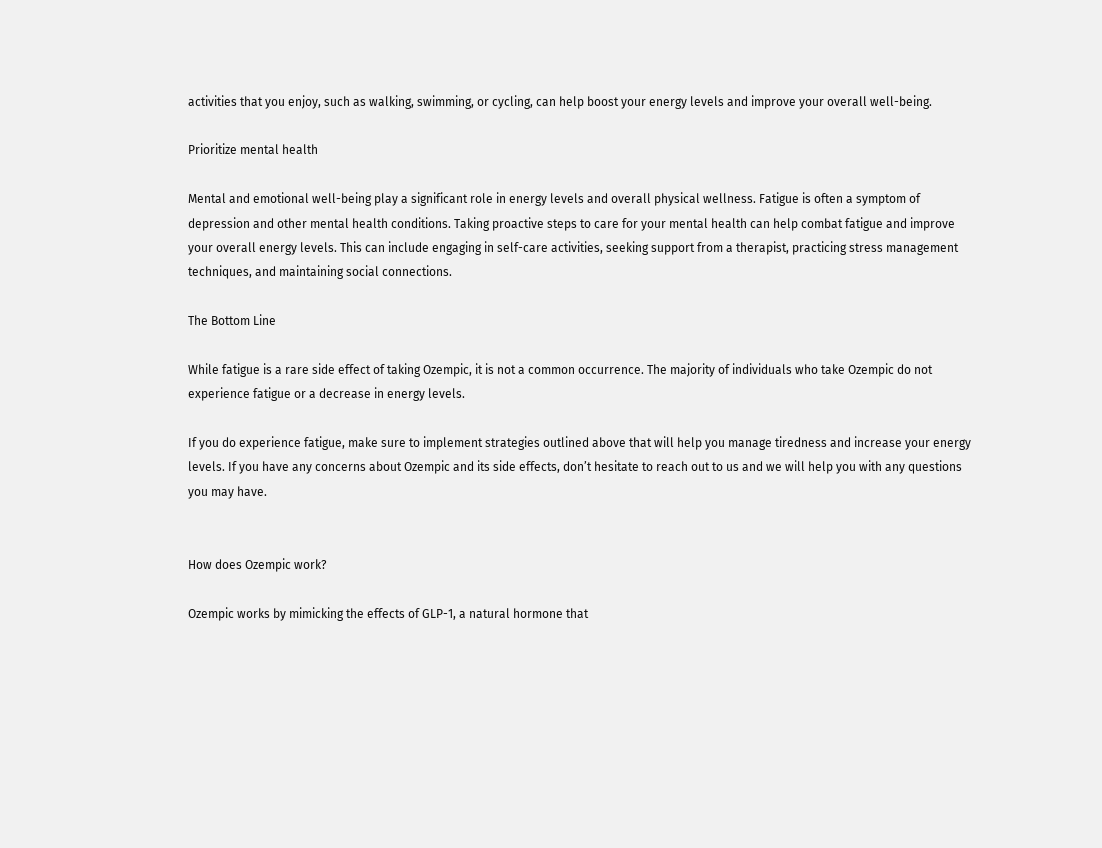activities that you enjoy, such as walking, swimming, or cycling, can help boost your energy levels and improve your overall well-being.

Prioritize mental health

Mental and emotional well-being play a significant role in energy levels and overall physical wellness. Fatigue is often a symptom of depression and other mental health conditions. Taking proactive steps to care for your mental health can help combat fatigue and improve your overall energy levels. This can include engaging in self-care activities, seeking support from a therapist, practicing stress management techniques, and maintaining social connections.

The Bottom Line

While fatigue is a rare side effect of taking Ozempic, it is not a common occurrence. The majority of individuals who take Ozempic do not experience fatigue or a decrease in energy levels.

If you do experience fatigue, make sure to implement strategies outlined above that will help you manage tiredness and increase your energy levels. If you have any concerns about Ozempic and its side effects, don’t hesitate to reach out to us and we will help you with any questions you may have.


How does Ozempic work?

Ozempic works by mimicking the effects of GLP-1, a natural hormone that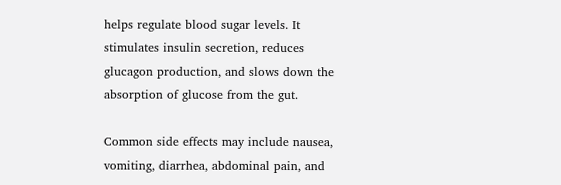helps regulate blood sugar levels. It stimulates insulin secretion, reduces glucagon production, and slows down the absorption of glucose from the gut.

Common side effects may include nausea, vomiting, diarrhea, abdominal pain, and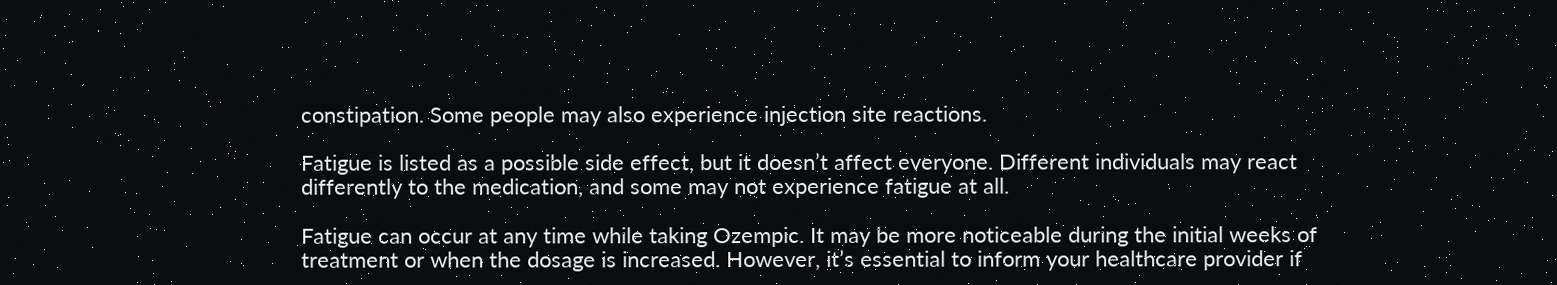constipation. Some people may also experience injection site reactions.

Fatigue is listed as a possible side effect, but it doesn’t affect everyone. Different individuals may react differently to the medication, and some may not experience fatigue at all.

Fatigue can occur at any time while taking Ozempic. It may be more noticeable during the initial weeks of treatment or when the dosage is increased. However, it’s essential to inform your healthcare provider if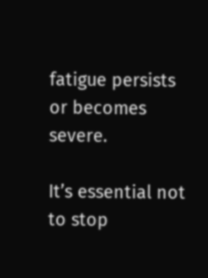fatigue persists or becomes severe.

It’s essential not to stop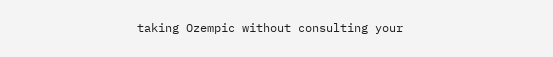taking Ozempic without consulting your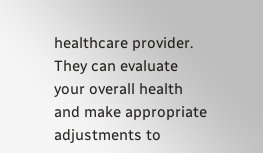healthcare provider. They can evaluate your overall health and make appropriate adjustments to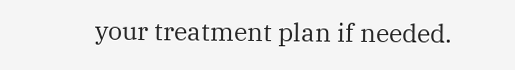your treatment plan if needed.